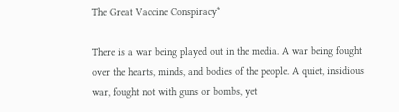The Great Vaccine Conspiracy*

There is a war being played out in the media. A war being fought over the hearts, minds, and bodies of the people. A quiet, insidious war, fought not with guns or bombs, yet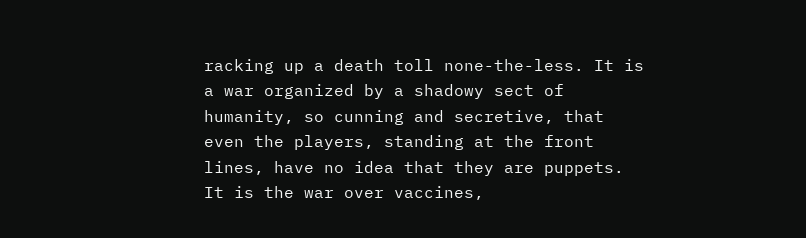racking up a death toll none-the-less. It is a war organized by a shadowy sect of humanity, so cunning and secretive, that even the players, standing at the front lines, have no idea that they are puppets. It is the war over vaccines,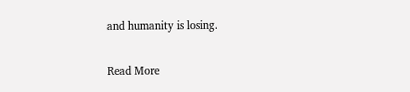and humanity is losing.

Read More